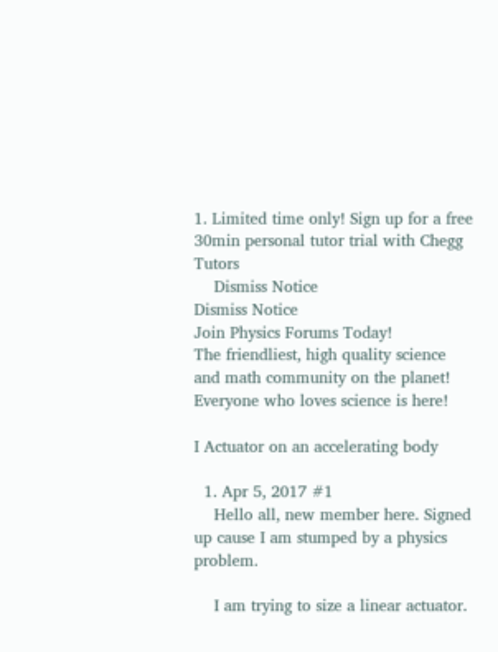1. Limited time only! Sign up for a free 30min personal tutor trial with Chegg Tutors
    Dismiss Notice
Dismiss Notice
Join Physics Forums Today!
The friendliest, high quality science and math community on the planet! Everyone who loves science is here!

I Actuator on an accelerating body

  1. Apr 5, 2017 #1
    Hello all, new member here. Signed up cause I am stumped by a physics problem.

    I am trying to size a linear actuator.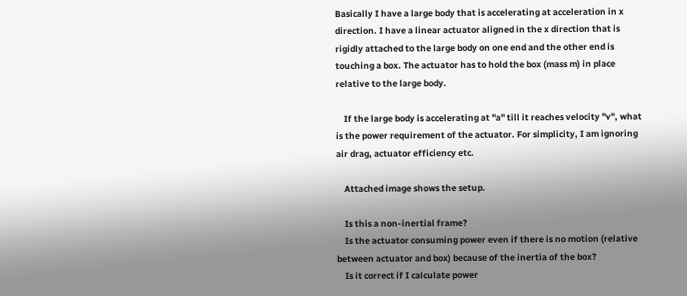Basically I have a large body that is accelerating at acceleration in x direction. I have a linear actuator aligned in the x direction that is rigidly attached to the large body on one end and the other end is touching a box. The actuator has to hold the box (mass m) in place relative to the large body.

    If the large body is accelerating at "a" till it reaches velocity "v", what is the power requirement of the actuator. For simplicity, I am ignoring air drag, actuator efficiency etc.

    Attached image shows the setup.

    Is this a non-inertial frame?
    Is the actuator consuming power even if there is no motion (relative between actuator and box) because of the inertia of the box?
    Is it correct if I calculate power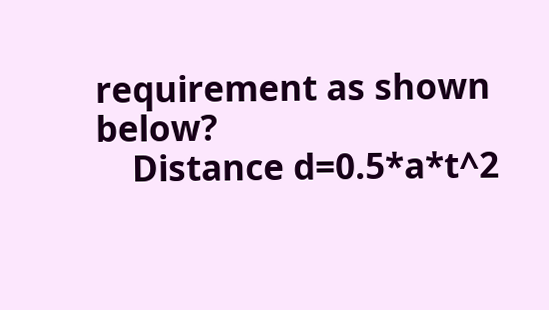requirement as shown below?
    Distance d=0.5*a*t^2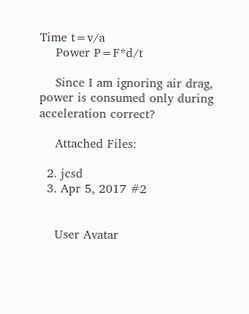Time t=v/a
    Power P=F*d/t

    Since I am ignoring air drag, power is consumed only during acceleration correct?

    Attached Files:

  2. jcsd
  3. Apr 5, 2017 #2


    User Avatar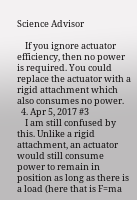Science Advisor

    If you ignore actuator efficiency, then no power is required. You could replace the actuator with a rigid attachment which also consumes no power.
  4. Apr 5, 2017 #3
    I am still confused by this. Unlike a rigid attachment, an actuator would still consume power to remain in position as long as there is a load (here that is F=ma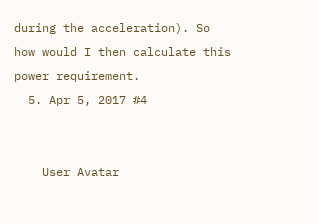during the acceleration). So how would I then calculate this power requirement.
  5. Apr 5, 2017 #4


    User Avatar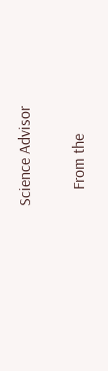Science Advisor

    From the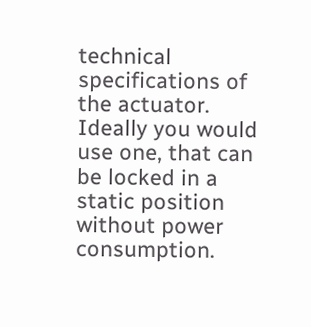technical specifications of the actuator. Ideally you would use one, that can be locked in a static position without power consumption.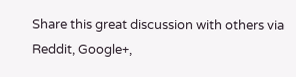Share this great discussion with others via Reddit, Google+,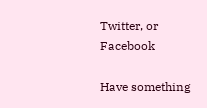Twitter, or Facebook

Have something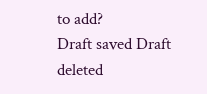to add?
Draft saved Draft deleted